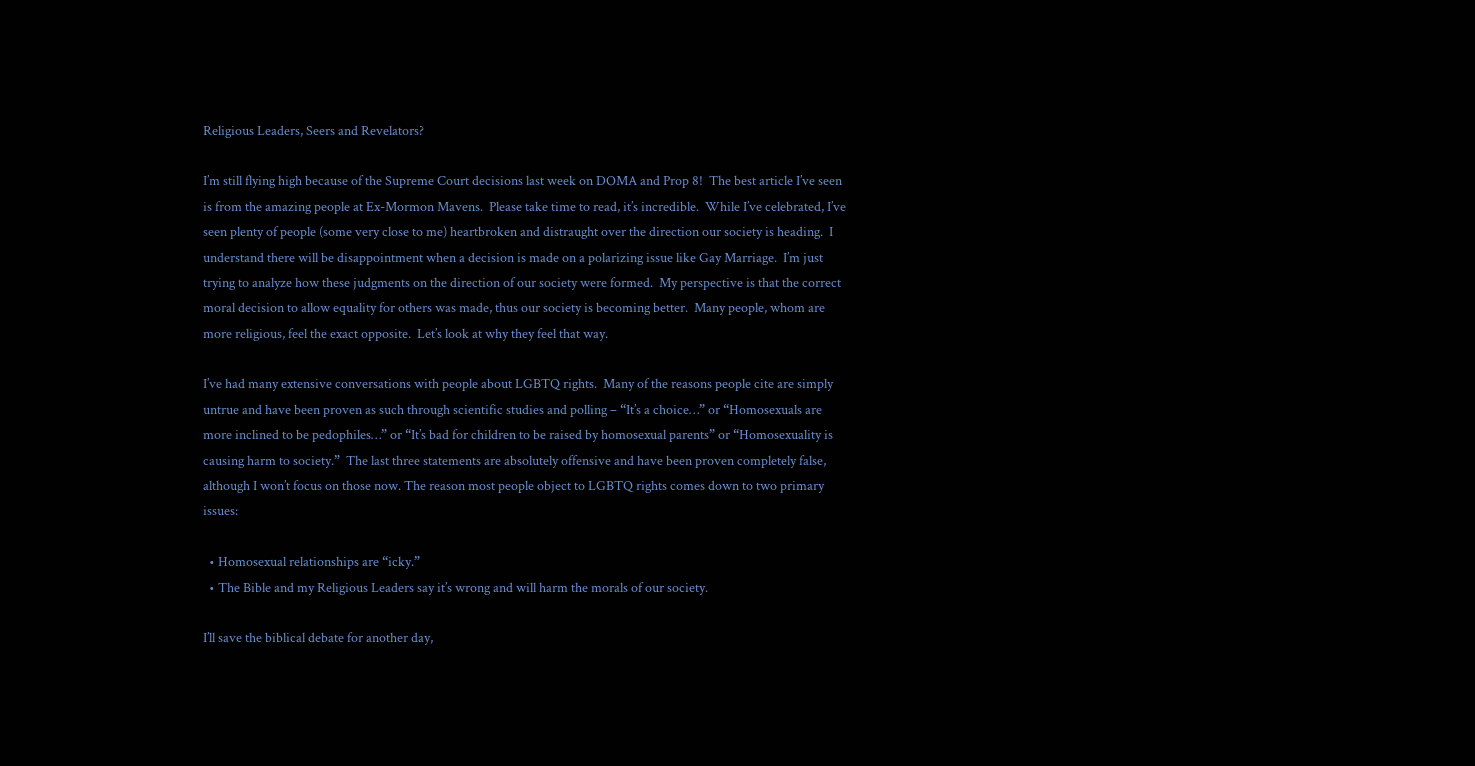Religious Leaders, Seers and Revelators?

I’m still flying high because of the Supreme Court decisions last week on DOMA and Prop 8!  The best article I’ve seen is from the amazing people at Ex-Mormon Mavens.  Please take time to read, it’s incredible.  While I’ve celebrated, I’ve seen plenty of people (some very close to me) heartbroken and distraught over the direction our society is heading.  I understand there will be disappointment when a decision is made on a polarizing issue like Gay Marriage.  I’m just trying to analyze how these judgments on the direction of our society were formed.  My perspective is that the correct moral decision to allow equality for others was made, thus our society is becoming better.  Many people, whom are more religious, feel the exact opposite.  Let’s look at why they feel that way.

I’ve had many extensive conversations with people about LGBTQ rights.  Many of the reasons people cite are simply untrue and have been proven as such through scientific studies and polling – “It’s a choice…” or “Homosexuals are more inclined to be pedophiles…” or “It’s bad for children to be raised by homosexual parents” or “Homosexuality is causing harm to society.”  The last three statements are absolutely offensive and have been proven completely false, although I won’t focus on those now. The reason most people object to LGBTQ rights comes down to two primary issues:

  • Homosexual relationships are “icky.”
  • The Bible and my Religious Leaders say it’s wrong and will harm the morals of our society.

I’ll save the biblical debate for another day,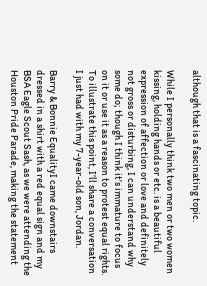although that is a fascinating topic.

While I personally think two men or two women kissing, holding hands or etc. is a beautiful expression of affection or love and definitely not gross or disturbing, I can understand why some do; though I think it’s immature to focus on it or use it as a reason to protest equal rights.  To illustrate this point, I’ll share a conversation I just had with my 7-year-old son, Jordan.

Barry & Bonnie EqualityI came downstairs dressed in a shirt with a red equal sign and my BSA Eagle Scout Sash, as we were attending the Houston Pride Parade, making the statement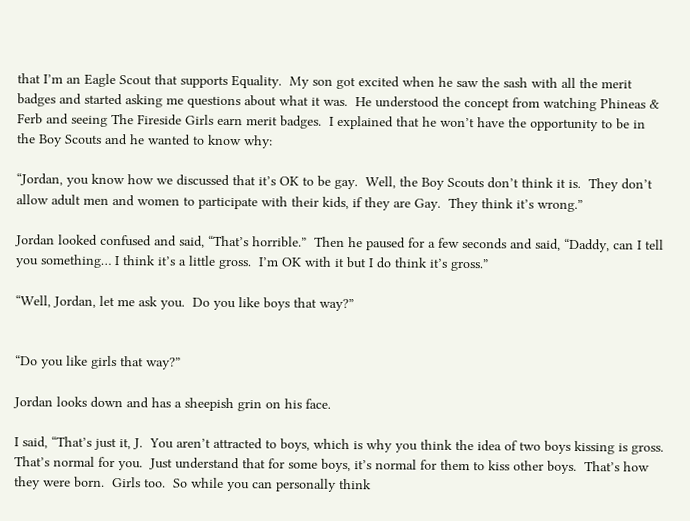that I’m an Eagle Scout that supports Equality.  My son got excited when he saw the sash with all the merit badges and started asking me questions about what it was.  He understood the concept from watching Phineas & Ferb and seeing The Fireside Girls earn merit badges.  I explained that he won’t have the opportunity to be in the Boy Scouts and he wanted to know why:

“Jordan, you know how we discussed that it’s OK to be gay.  Well, the Boy Scouts don’t think it is.  They don’t allow adult men and women to participate with their kids, if they are Gay.  They think it’s wrong.”

Jordan looked confused and said, “That’s horrible.”  Then he paused for a few seconds and said, “Daddy, can I tell you something… I think it’s a little gross.  I’m OK with it but I do think it’s gross.”

“Well, Jordan, let me ask you.  Do you like boys that way?”


“Do you like girls that way?”

Jordan looks down and has a sheepish grin on his face.

I said, “That’s just it, J.  You aren’t attracted to boys, which is why you think the idea of two boys kissing is gross.  That’s normal for you.  Just understand that for some boys, it’s normal for them to kiss other boys.  That’s how they were born.  Girls too.  So while you can personally think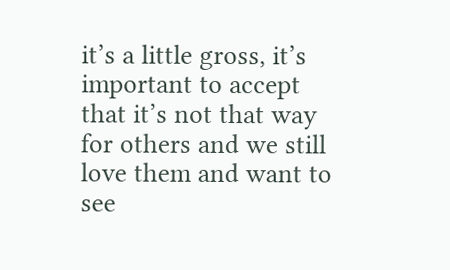it’s a little gross, it’s important to accept that it’s not that way for others and we still love them and want to see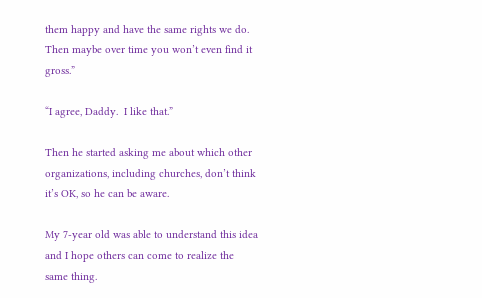them happy and have the same rights we do.  Then maybe over time you won’t even find it gross.”

“I agree, Daddy.  I like that.”

Then he started asking me about which other organizations, including churches, don’t think it’s OK, so he can be aware.

My 7-year old was able to understand this idea and I hope others can come to realize the same thing.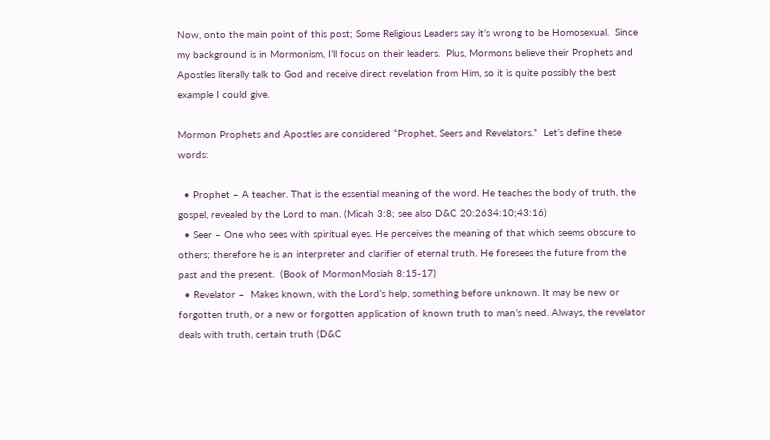Now, onto the main point of this post; Some Religious Leaders say it’s wrong to be Homosexual.  Since my background is in Mormonism, I’ll focus on their leaders.  Plus, Mormons believe their Prophets and Apostles literally talk to God and receive direct revelation from Him, so it is quite possibly the best example I could give.

Mormon Prophets and Apostles are considered “Prophet, Seers and Revelators.”  Let’s define these words:

  • Prophet – A teacher. That is the essential meaning of the word. He teaches the body of truth, the gospel, revealed by the Lord to man. (Micah 3:8; see also D&C 20:2634:10;43:16)
  • Seer – One who sees with spiritual eyes. He perceives the meaning of that which seems obscure to others; therefore he is an interpreter and clarifier of eternal truth. He foresees the future from the past and the present.  (Book of MormonMosiah 8:15-17)
  • Revelator –  Makes known, with the Lord’s help, something before unknown. It may be new or forgotten truth, or a new or forgotten application of known truth to man’s need. Always, the revelator deals with truth, certain truth (D&C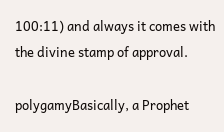100:11) and always it comes with the divine stamp of approval.

polygamyBasically, a Prophet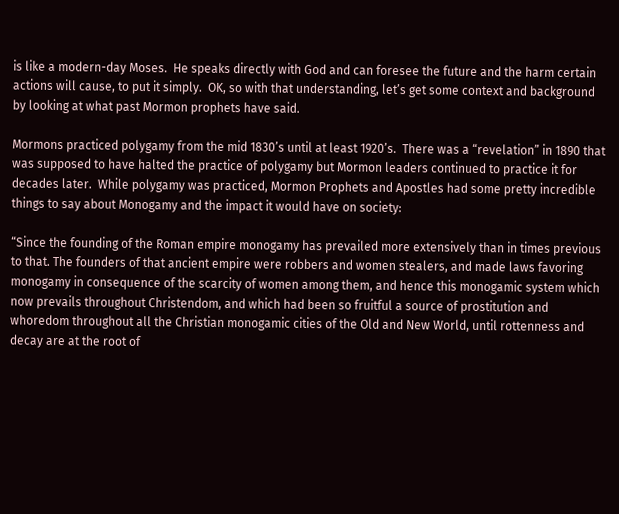is like a modern-day Moses.  He speaks directly with God and can foresee the future and the harm certain actions will cause, to put it simply.  OK, so with that understanding, let’s get some context and background by looking at what past Mormon prophets have said.

Mormons practiced polygamy from the mid 1830’s until at least 1920’s.  There was a “revelation” in 1890 that was supposed to have halted the practice of polygamy but Mormon leaders continued to practice it for decades later.  While polygamy was practiced, Mormon Prophets and Apostles had some pretty incredible things to say about Monogamy and the impact it would have on society:

“Since the founding of the Roman empire monogamy has prevailed more extensively than in times previous to that. The founders of that ancient empire were robbers and women stealers, and made laws favoring monogamy in consequence of the scarcity of women among them, and hence this monogamic system which now prevails throughout Christendom, and which had been so fruitful a source of prostitution and whoredom throughout all the Christian monogamic cities of the Old and New World, until rottenness and decay are at the root of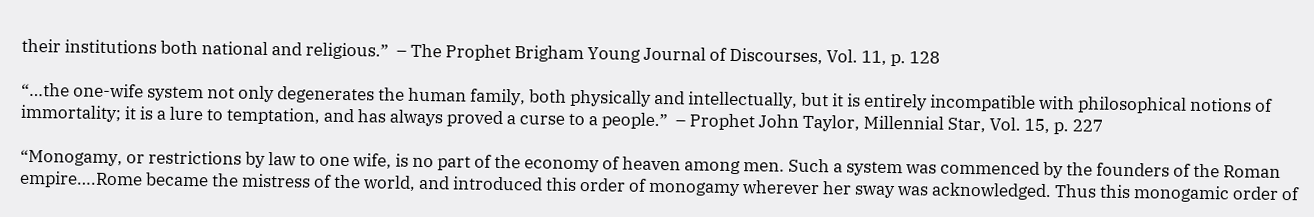their institutions both national and religious.”  – The Prophet Brigham Young Journal of Discourses, Vol. 11, p. 128

“…the one-wife system not only degenerates the human family, both physically and intellectually, but it is entirely incompatible with philosophical notions of immortality; it is a lure to temptation, and has always proved a curse to a people.”  – Prophet John Taylor, Millennial Star, Vol. 15, p. 227

“Monogamy, or restrictions by law to one wife, is no part of the economy of heaven among men. Such a system was commenced by the founders of the Roman empire….Rome became the mistress of the world, and introduced this order of monogamy wherever her sway was acknowledged. Thus this monogamic order of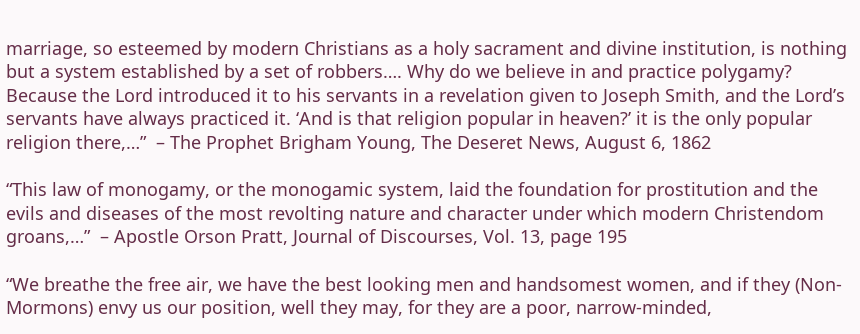marriage, so esteemed by modern Christians as a holy sacrament and divine institution, is nothing but a system established by a set of robbers…. Why do we believe in and practice polygamy? Because the Lord introduced it to his servants in a revelation given to Joseph Smith, and the Lord’s servants have always practiced it. ‘And is that religion popular in heaven?’ it is the only popular religion there,…”  – The Prophet Brigham Young, The Deseret News, August 6, 1862

“This law of monogamy, or the monogamic system, laid the foundation for prostitution and the evils and diseases of the most revolting nature and character under which modern Christendom groans,…”  – Apostle Orson Pratt, Journal of Discourses, Vol. 13, page 195

“We breathe the free air, we have the best looking men and handsomest women, and if they (Non-Mormons) envy us our position, well they may, for they are a poor, narrow-minded,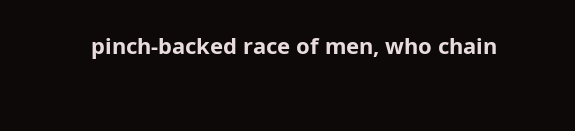pinch-backed race of men, who chain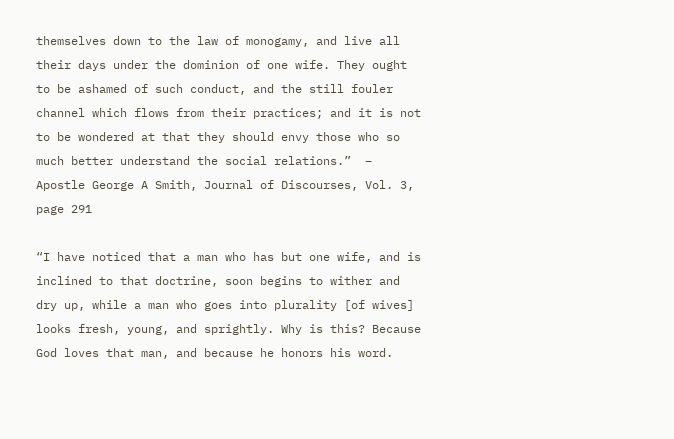themselves down to the law of monogamy, and live all their days under the dominion of one wife. They ought to be ashamed of such conduct, and the still fouler channel which flows from their practices; and it is not to be wondered at that they should envy those who so much better understand the social relations.”  – Apostle George A Smith, Journal of Discourses, Vol. 3, page 291

“I have noticed that a man who has but one wife, and is inclined to that doctrine, soon begins to wither and dry up, while a man who goes into plurality [of wives] looks fresh, young, and sprightly. Why is this? Because God loves that man, and because he honors his word.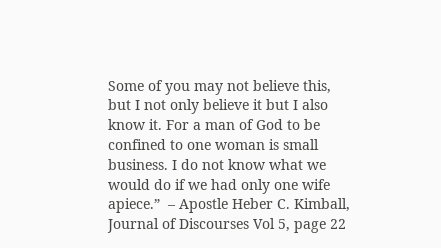Some of you may not believe this, but I not only believe it but I also know it. For a man of God to be confined to one woman is small business. I do not know what we would do if we had only one wife apiece.”  – Apostle Heber C. Kimball, Journal of Discourses Vol 5, page 22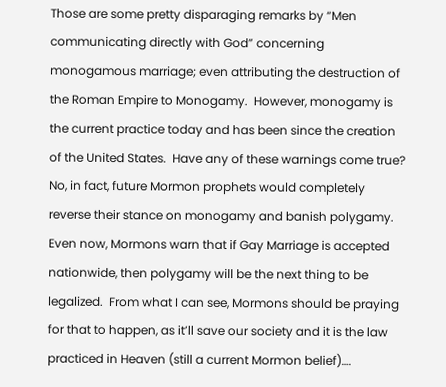Those are some pretty disparaging remarks by “Men communicating directly with God” concerning monogamous marriage; even attributing the destruction of the Roman Empire to Monogamy.  However, monogamy is the current practice today and has been since the creation of the United States.  Have any of these warnings come true?  No, in fact, future Mormon prophets would completely reverse their stance on monogamy and banish polygamy.  Even now, Mormons warn that if Gay Marriage is accepted nationwide, then polygamy will be the next thing to be legalized.  From what I can see, Mormons should be praying for that to happen, as it’ll save our society and it is the law practiced in Heaven (still a current Mormon belief)….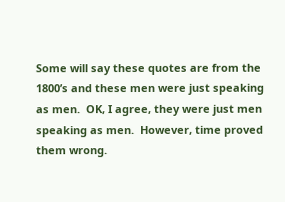Some will say these quotes are from the 1800’s and these men were just speaking as men.  OK, I agree, they were just men speaking as men.  However, time proved them wrong.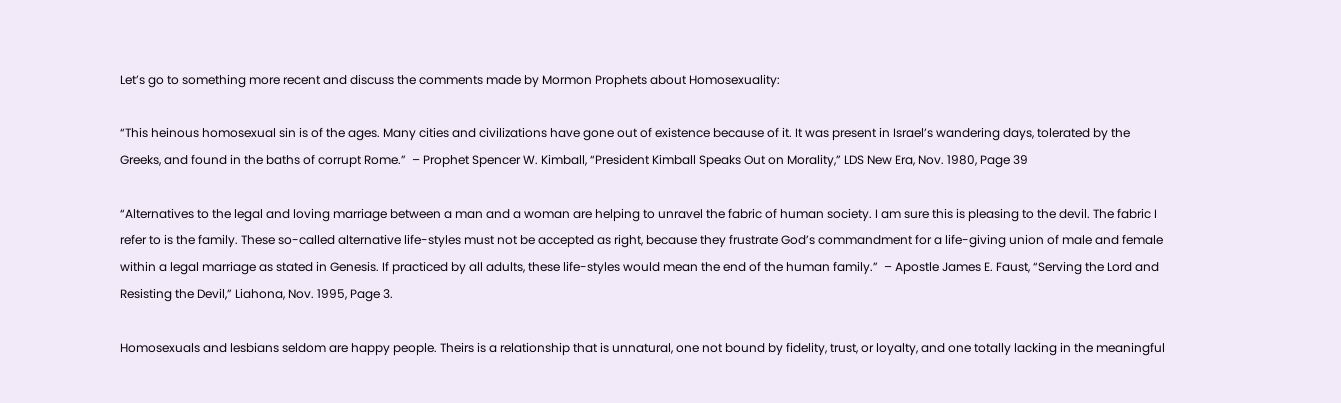Let’s go to something more recent and discuss the comments made by Mormon Prophets about Homosexuality:

“This heinous homosexual sin is of the ages. Many cities and civilizations have gone out of existence because of it. It was present in Israel’s wandering days, tolerated by the Greeks, and found in the baths of corrupt Rome.”  – Prophet Spencer W. Kimball, “President Kimball Speaks Out on Morality,” LDS New Era, Nov. 1980, Page 39

“Alternatives to the legal and loving marriage between a man and a woman are helping to unravel the fabric of human society. I am sure this is pleasing to the devil. The fabric I refer to is the family. These so-called alternative life-styles must not be accepted as right, because they frustrate God’s commandment for a life-giving union of male and female within a legal marriage as stated in Genesis. If practiced by all adults, these life-styles would mean the end of the human family.”  – Apostle James E. Faust, “Serving the Lord and Resisting the Devil,” Liahona, Nov. 1995, Page 3.

Homosexuals and lesbians seldom are happy people. Theirs is a relationship that is unnatural, one not bound by fidelity, trust, or loyalty, and one totally lacking in the meaningful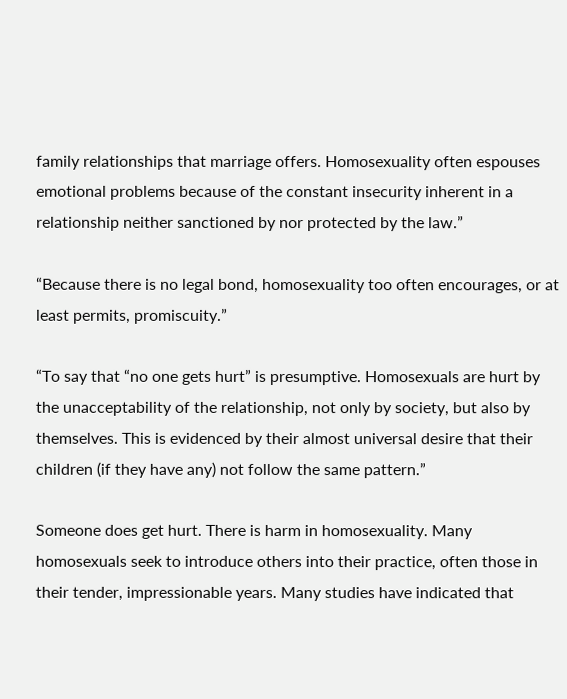family relationships that marriage offers. Homosexuality often espouses emotional problems because of the constant insecurity inherent in a relationship neither sanctioned by nor protected by the law.”

“Because there is no legal bond, homosexuality too often encourages, or at least permits, promiscuity.”

“To say that “no one gets hurt” is presumptive. Homosexuals are hurt by the unacceptability of the relationship, not only by society, but also by themselves. This is evidenced by their almost universal desire that their children (if they have any) not follow the same pattern.”

Someone does get hurt. There is harm in homosexuality. Many homosexuals seek to introduce others into their practice, often those in their tender, impressionable years. Many studies have indicated that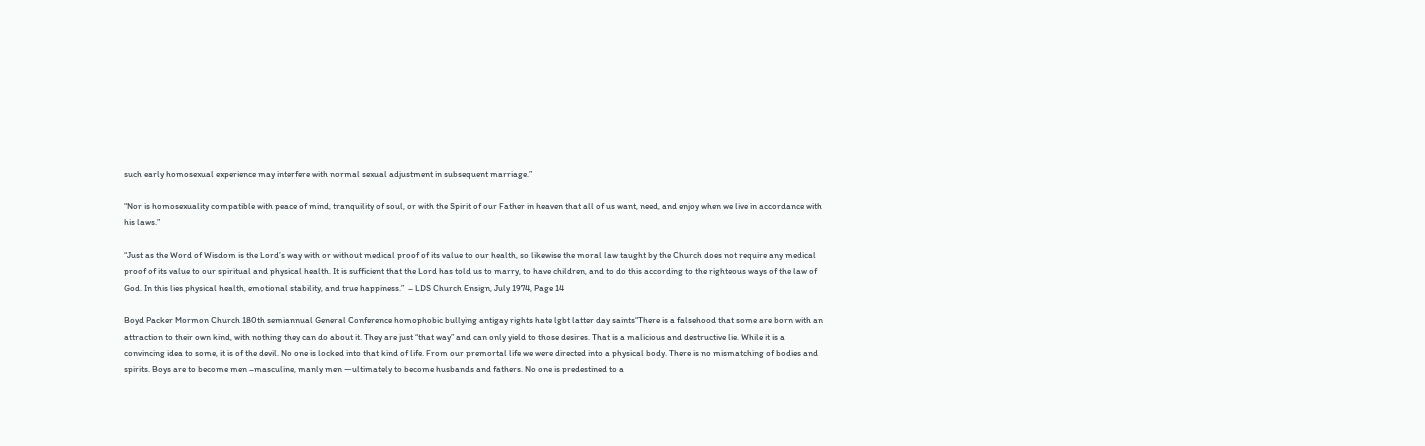such early homosexual experience may interfere with normal sexual adjustment in subsequent marriage.”

“Nor is homosexuality compatible with peace of mind, tranquility of soul, or with the Spirit of our Father in heaven that all of us want, need, and enjoy when we live in accordance with his laws.”

“Just as the Word of Wisdom is the Lord’s way with or without medical proof of its value to our health, so likewise the moral law taught by the Church does not require any medical proof of its value to our spiritual and physical health. It is sufficient that the Lord has told us to marry, to have children, and to do this according to the righteous ways of the law of God. In this lies physical health, emotional stability, and true happiness.”  – LDS Church Ensign, July 1974, Page 14

Boyd Packer Mormon Church 180th semiannual General Conference homophobic bullying antigay rights hate lgbt latter day saints“There is a falsehood that some are born with an attraction to their own kind, with nothing they can do about it. They are just “that way” and can only yield to those desires. That is a malicious and destructive lie. While it is a convincing idea to some, it is of the devil. No one is locked into that kind of life. From our premortal life we were directed into a physical body. There is no mismatching of bodies and spirits. Boys are to become men –masculine, manly men —ultimately to become husbands and fathers. No one is predestined to a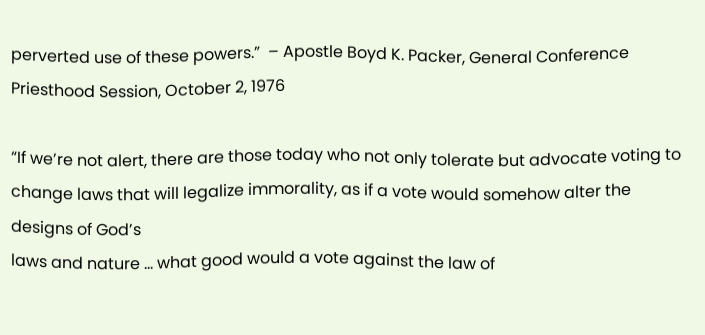perverted use of these powers.”  – Apostle Boyd K. Packer, General Conference Priesthood Session, October 2, 1976

“If we’re not alert, there are those today who not only tolerate but advocate voting to change laws that will legalize immorality, as if a vote would somehow alter the designs of God’s
laws and nature … what good would a vote against the law of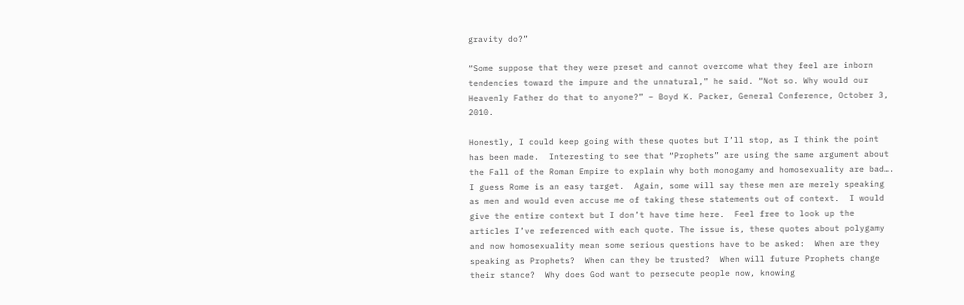gravity do?”

“Some suppose that they were preset and cannot overcome what they feel are inborn tendencies toward the impure and the unnatural,” he said. “Not so. Why would our Heavenly Father do that to anyone?” – Boyd K. Packer, General Conference, October 3, 2010.

Honestly, I could keep going with these quotes but I’ll stop, as I think the point has been made.  Interesting to see that “Prophets” are using the same argument about the Fall of the Roman Empire to explain why both monogamy and homosexuality are bad….  I guess Rome is an easy target.  Again, some will say these men are merely speaking as men and would even accuse me of taking these statements out of context.  I would give the entire context but I don’t have time here.  Feel free to look up the articles I’ve referenced with each quote. The issue is, these quotes about polygamy and now homosexuality mean some serious questions have to be asked:  When are they speaking as Prophets?  When can they be trusted?  When will future Prophets change their stance?  Why does God want to persecute people now, knowing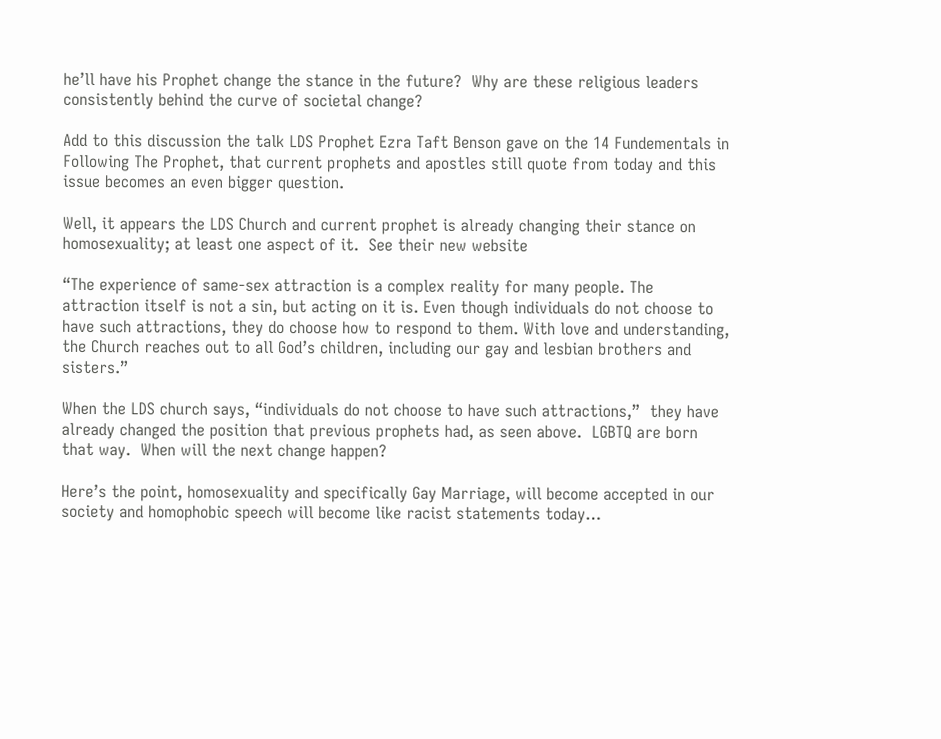he’ll have his Prophet change the stance in the future?  Why are these religious leaders consistently behind the curve of societal change?

Add to this discussion the talk LDS Prophet Ezra Taft Benson gave on the 14 Fundementals in Following The Prophet, that current prophets and apostles still quote from today and this issue becomes an even bigger question.

Well, it appears the LDS Church and current prophet is already changing their stance on homosexuality; at least one aspect of it.  See their new website

“The experience of same-sex attraction is a complex reality for many people. The attraction itself is not a sin, but acting on it is. Even though individuals do not choose to have such attractions, they do choose how to respond to them. With love and understanding, the Church reaches out to all God’s children, including our gay and lesbian brothers and sisters.”

When the LDS church says, “individuals do not choose to have such attractions,”  they have already changed the position that previous prophets had, as seen above.  LGBTQ are born that way.  When will the next change happen?

Here’s the point, homosexuality and specifically Gay Marriage, will become accepted in our society and homophobic speech will become like racist statements today…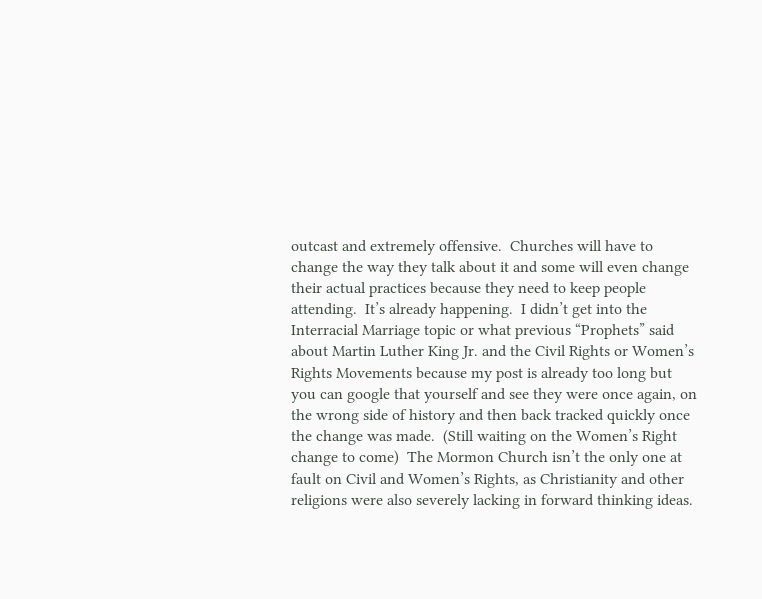outcast and extremely offensive.  Churches will have to change the way they talk about it and some will even change their actual practices because they need to keep people attending.  It’s already happening.  I didn’t get into the Interracial Marriage topic or what previous “Prophets” said about Martin Luther King Jr. and the Civil Rights or Women’s Rights Movements because my post is already too long but you can google that yourself and see they were once again, on the wrong side of history and then back tracked quickly once the change was made.  (Still waiting on the Women’s Right change to come)  The Mormon Church isn’t the only one at fault on Civil and Women’s Rights, as Christianity and other religions were also severely lacking in forward thinking ideas.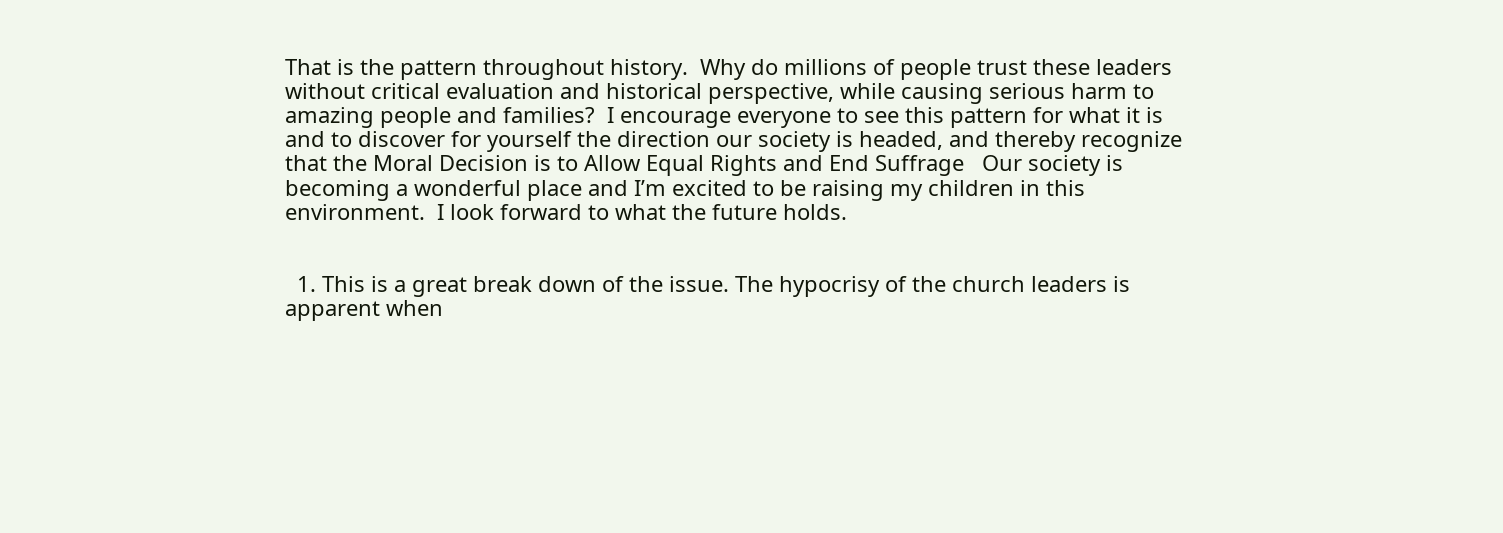That is the pattern throughout history.  Why do millions of people trust these leaders without critical evaluation and historical perspective, while causing serious harm to amazing people and families?  I encourage everyone to see this pattern for what it is and to discover for yourself the direction our society is headed, and thereby recognize that the Moral Decision is to Allow Equal Rights and End Suffrage   Our society is becoming a wonderful place and I’m excited to be raising my children in this environment.  I look forward to what the future holds.


  1. This is a great break down of the issue. The hypocrisy of the church leaders is apparent when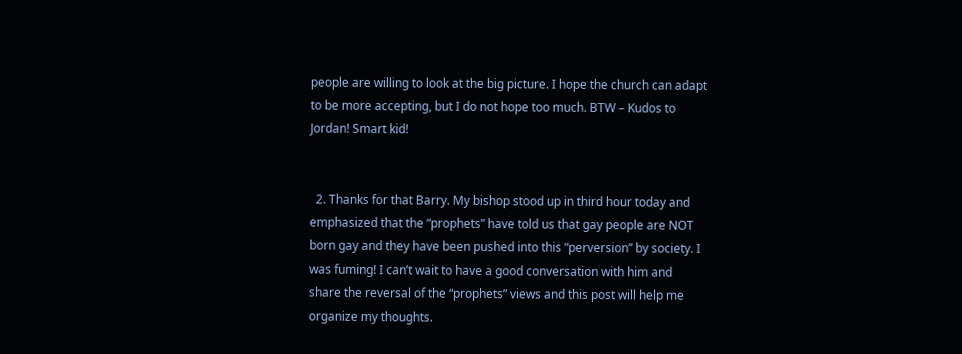people are willing to look at the big picture. I hope the church can adapt to be more accepting, but I do not hope too much. BTW – Kudos to Jordan! Smart kid!


  2. Thanks for that Barry. My bishop stood up in third hour today and emphasized that the “prophets” have told us that gay people are NOT born gay and they have been pushed into this “perversion” by society. I was fuming! I can’t wait to have a good conversation with him and share the reversal of the “prophets” views and this post will help me organize my thoughts.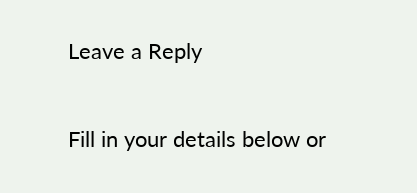Leave a Reply

Fill in your details below or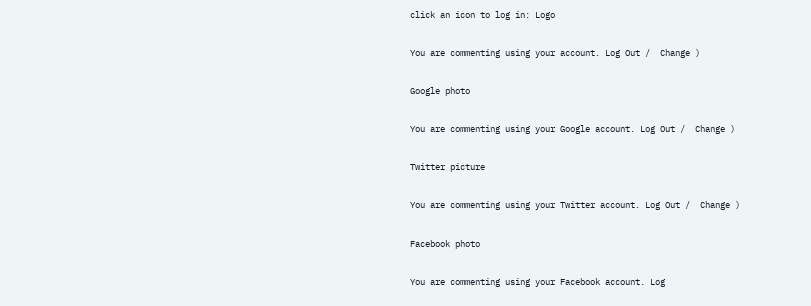click an icon to log in: Logo

You are commenting using your account. Log Out /  Change )

Google photo

You are commenting using your Google account. Log Out /  Change )

Twitter picture

You are commenting using your Twitter account. Log Out /  Change )

Facebook photo

You are commenting using your Facebook account. Log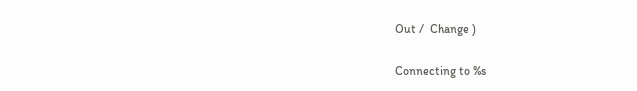Out /  Change )

Connecting to %s